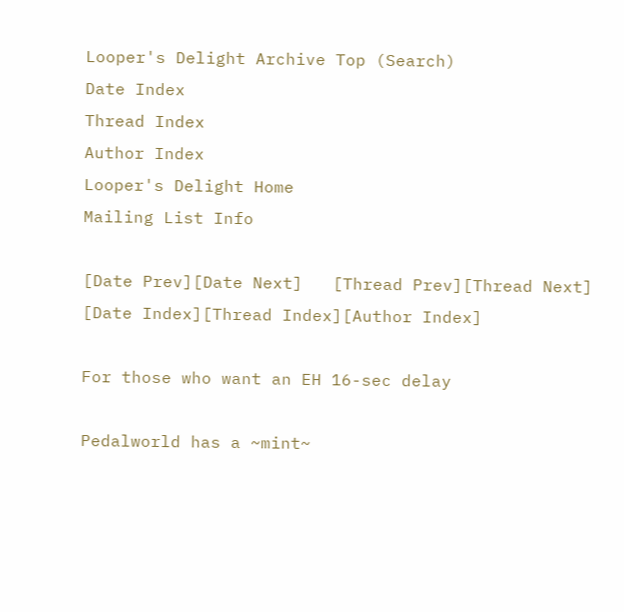Looper's Delight Archive Top (Search)
Date Index
Thread Index
Author Index
Looper's Delight Home
Mailing List Info

[Date Prev][Date Next]   [Thread Prev][Thread Next]   [Date Index][Thread Index][Author Index]

For those who want an EH 16-sec delay

Pedalworld has a ~mint~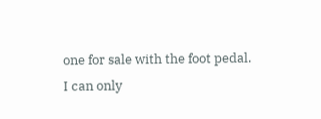one for sale with the foot pedal.
I can only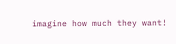imagine how much they want!